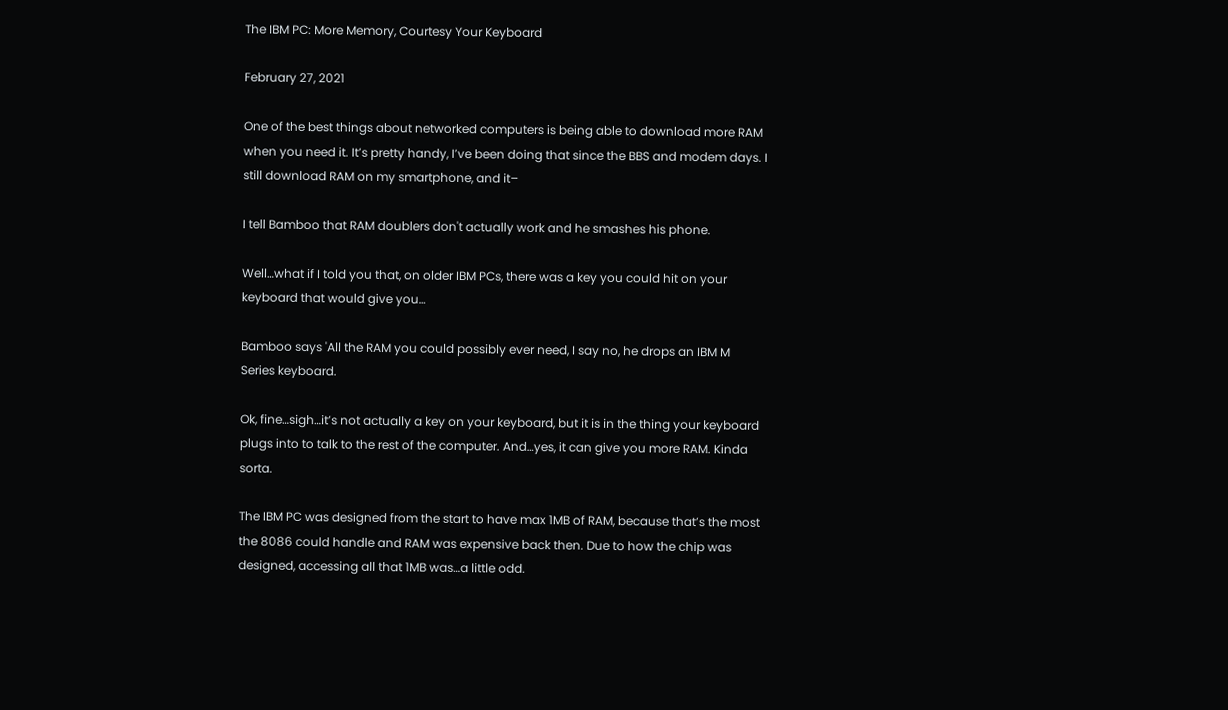The IBM PC: More Memory, Courtesy Your Keyboard

February 27, 2021

One of the best things about networked computers is being able to download more RAM when you need it. It’s pretty handy, I’ve been doing that since the BBS and modem days. I still download RAM on my smartphone, and it–

I tell Bamboo that RAM doublers don't actually work and he smashes his phone.

Well…what if I told you that, on older IBM PCs, there was a key you could hit on your keyboard that would give you…

Bamboo says 'All the RAM you could possibly ever need, I say no, he drops an IBM M Series keyboard.

Ok, fine…sigh…it’s not actually a key on your keyboard, but it is in the thing your keyboard plugs into to talk to the rest of the computer. And…yes, it can give you more RAM. Kinda sorta.

The IBM PC was designed from the start to have max 1MB of RAM, because that’s the most the 8086 could handle and RAM was expensive back then. Due to how the chip was designed, accessing all that 1MB was…a little odd.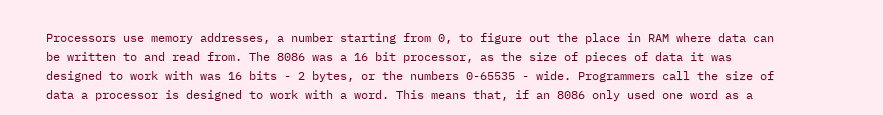Processors use memory addresses, a number starting from 0, to figure out the place in RAM where data can be written to and read from. The 8086 was a 16 bit processor, as the size of pieces of data it was designed to work with was 16 bits - 2 bytes, or the numbers 0-65535 - wide. Programmers call the size of data a processor is designed to work with a word. This means that, if an 8086 only used one word as a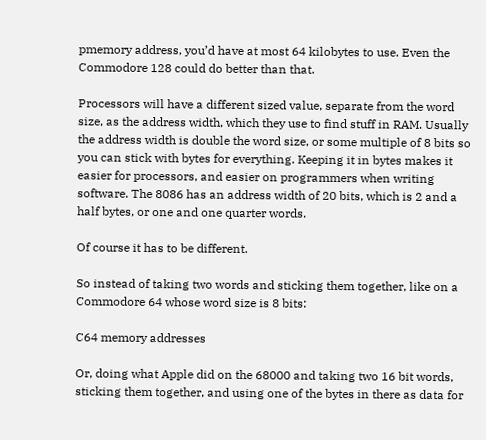pmemory address, you’d have at most 64 kilobytes to use. Even the Commodore 128 could do better than that.

Processors will have a different sized value, separate from the word size, as the address width, which they use to find stuff in RAM. Usually the address width is double the word size, or some multiple of 8 bits so you can stick with bytes for everything. Keeping it in bytes makes it easier for processors, and easier on programmers when writing software. The 8086 has an address width of 20 bits, which is 2 and a half bytes, or one and one quarter words.

Of course it has to be different.

So instead of taking two words and sticking them together, like on a Commodore 64 whose word size is 8 bits:

C64 memory addresses

Or, doing what Apple did on the 68000 and taking two 16 bit words, sticking them together, and using one of the bytes in there as data for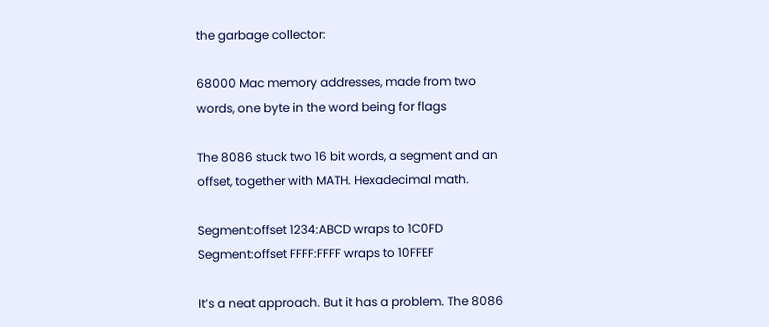the garbage collector:

68000 Mac memory addresses, made from two words, one byte in the word being for flags

The 8086 stuck two 16 bit words, a segment and an offset, together with MATH. Hexadecimal math.

Segment:offset 1234:ABCD wraps to 1C0FD
Segment:offset FFFF:FFFF wraps to 10FFEF

It’s a neat approach. But it has a problem. The 8086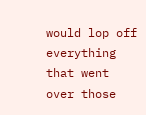would lop off everything that went over those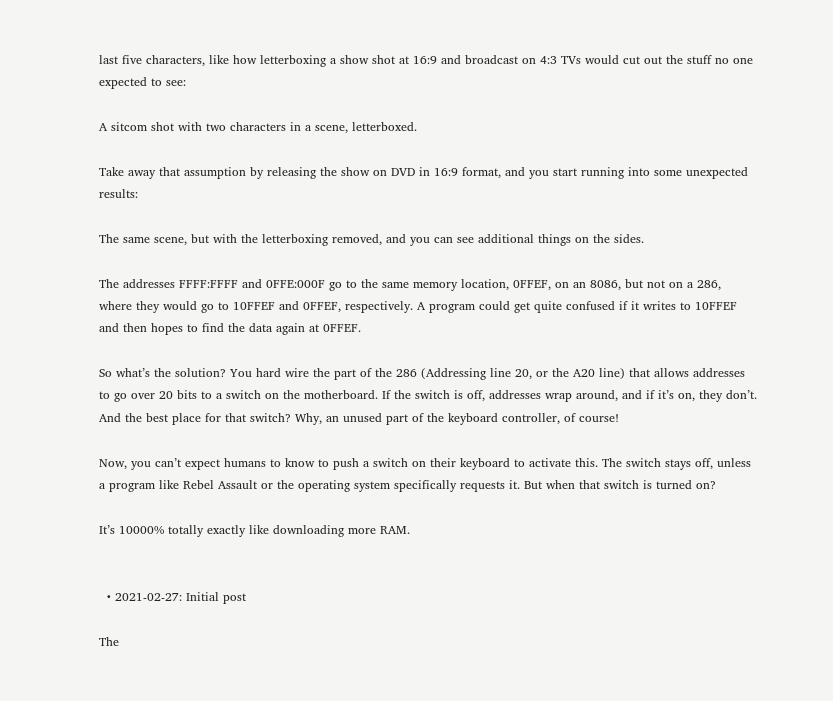last five characters, like how letterboxing a show shot at 16:9 and broadcast on 4:3 TVs would cut out the stuff no one expected to see:

A sitcom shot with two characters in a scene, letterboxed.

Take away that assumption by releasing the show on DVD in 16:9 format, and you start running into some unexpected results:

The same scene, but with the letterboxing removed, and you can see additional things on the sides.

The addresses FFFF:FFFF and 0FFE:000F go to the same memory location, 0FFEF, on an 8086, but not on a 286, where they would go to 10FFEF and 0FFEF, respectively. A program could get quite confused if it writes to 10FFEF and then hopes to find the data again at 0FFEF.

So what’s the solution? You hard wire the part of the 286 (Addressing line 20, or the A20 line) that allows addresses to go over 20 bits to a switch on the motherboard. If the switch is off, addresses wrap around, and if it’s on, they don’t. And the best place for that switch? Why, an unused part of the keyboard controller, of course!

Now, you can’t expect humans to know to push a switch on their keyboard to activate this. The switch stays off, unless a program like Rebel Assault or the operating system specifically requests it. But when that switch is turned on?

It’s 10000% totally exactly like downloading more RAM.


  • 2021-02-27: Initial post

The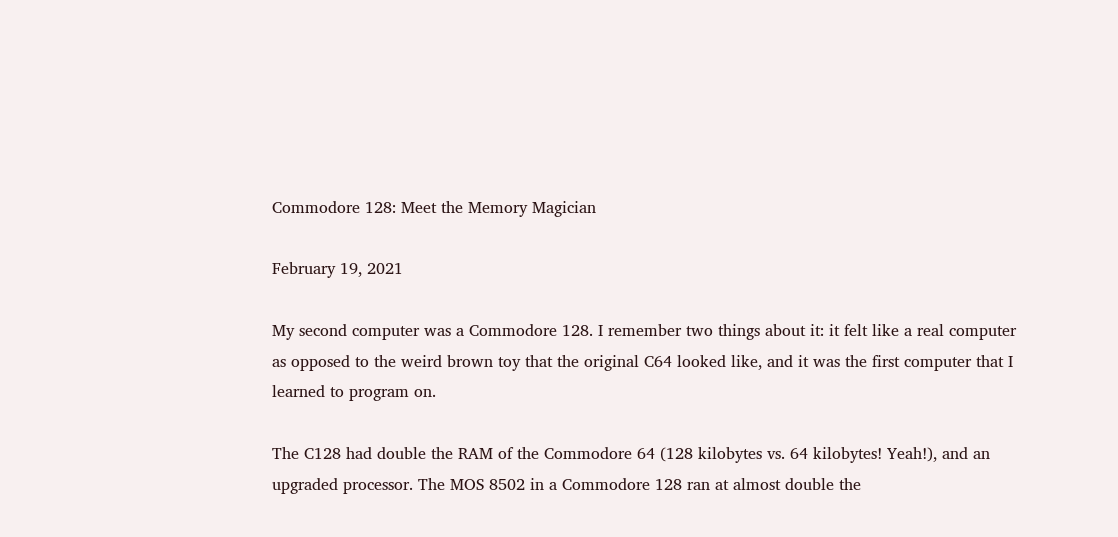Commodore 128: Meet the Memory Magician

February 19, 2021

My second computer was a Commodore 128. I remember two things about it: it felt like a real computer as opposed to the weird brown toy that the original C64 looked like, and it was the first computer that I learned to program on.

The C128 had double the RAM of the Commodore 64 (128 kilobytes vs. 64 kilobytes! Yeah!), and an upgraded processor. The MOS 8502 in a Commodore 128 ran at almost double the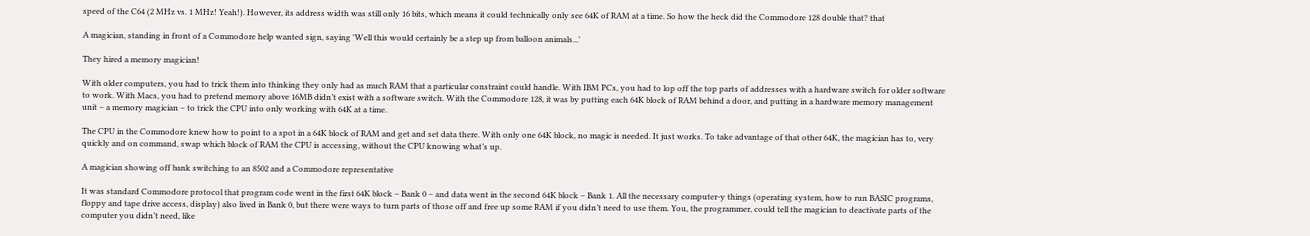speed of the C64 (2 MHz vs. 1 MHz! Yeah!). However, its address width was still only 16 bits, which means it could technically only see 64K of RAM at a time. So how the heck did the Commodore 128 double that? that

A magician, standing in front of a Commodore help wanted sign, saying 'Well this would certainly be a step up from balloon animals...'

They hired a memory magician!

With older computers, you had to trick them into thinking they only had as much RAM that a particular constraint could handle. With IBM PCs, you had to lop off the top parts of addresses with a hardware switch for older software to work. With Macs, you had to pretend memory above 16MB didn’t exist with a software switch. With the Commodore 128, it was by putting each 64K block of RAM behind a door, and putting in a hardware memory management unit – a memory magician – to trick the CPU into only working with 64K at a time.

The CPU in the Commodore knew how to point to a spot in a 64K block of RAM and get and set data there. With only one 64K block, no magic is needed. It just works. To take advantage of that other 64K, the magician has to, very quickly and on command, swap which block of RAM the CPU is accessing, without the CPU knowing what’s up.

A magician showing off bank switching to an 8502 and a Commodore representative

It was standard Commodore protocol that program code went in the first 64K block – Bank 0 – and data went in the second 64K block – Bank 1. All the necessary computer-y things (operating system, how to run BASIC programs, floppy and tape drive access, display) also lived in Bank 0, but there were ways to turn parts of those off and free up some RAM if you didn’t need to use them. You, the programmer, could tell the magician to deactivate parts of the computer you didn’t need, like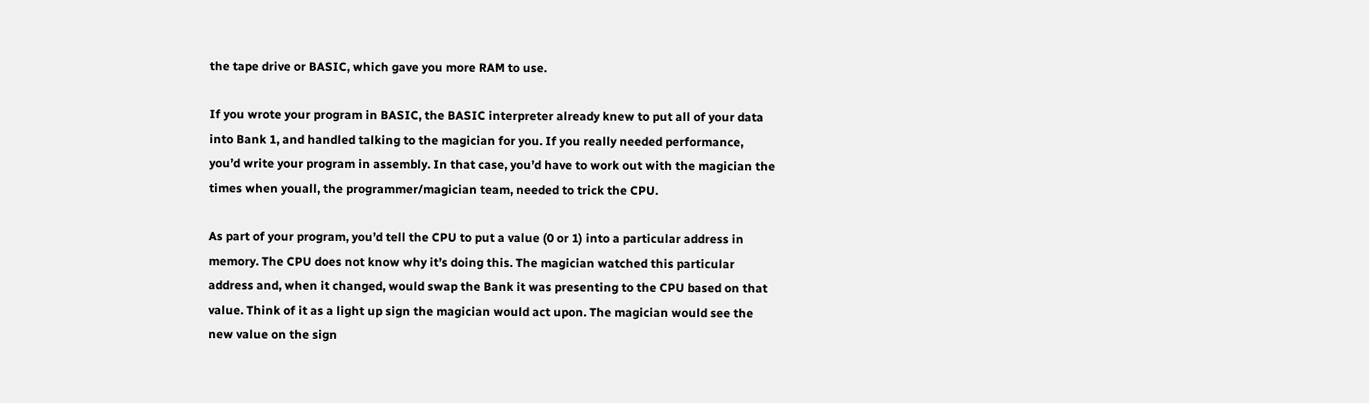the tape drive or BASIC, which gave you more RAM to use.

If you wrote your program in BASIC, the BASIC interpreter already knew to put all of your data into Bank 1, and handled talking to the magician for you. If you really needed performance, you’d write your program in assembly. In that case, you’d have to work out with the magician the times when youall, the programmer/magician team, needed to trick the CPU.

As part of your program, you’d tell the CPU to put a value (0 or 1) into a particular address in memory. The CPU does not know why it’s doing this. The magician watched this particular address and, when it changed, would swap the Bank it was presenting to the CPU based on that value. Think of it as a light up sign the magician would act upon. The magician would see the new value on the sign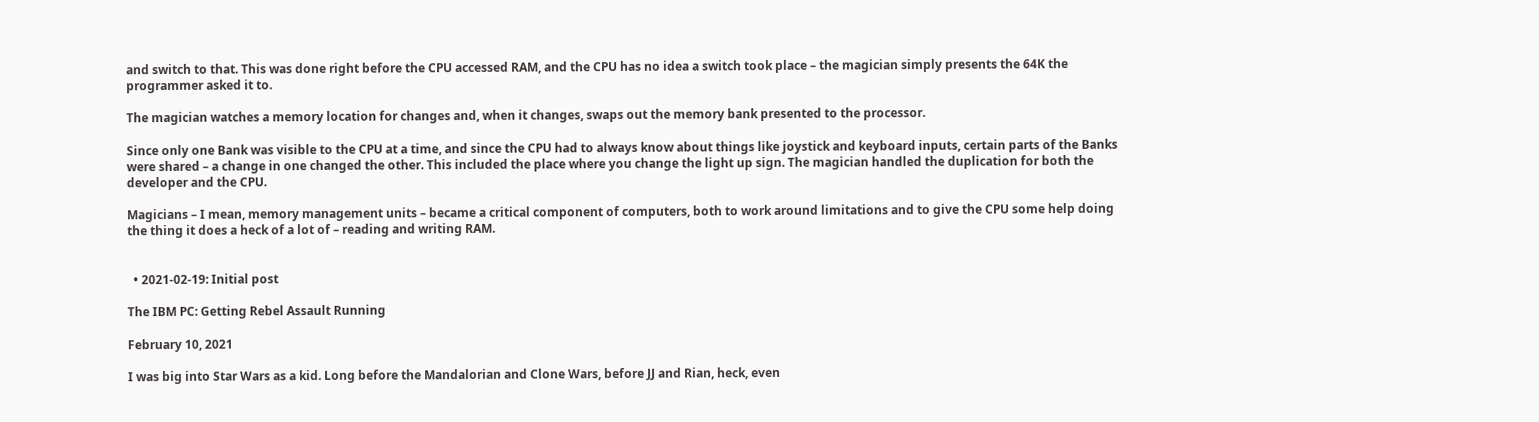and switch to that. This was done right before the CPU accessed RAM, and the CPU has no idea a switch took place – the magician simply presents the 64K the programmer asked it to.

The magician watches a memory location for changes and, when it changes, swaps out the memory bank presented to the processor.

Since only one Bank was visible to the CPU at a time, and since the CPU had to always know about things like joystick and keyboard inputs, certain parts of the Banks were shared – a change in one changed the other. This included the place where you change the light up sign. The magician handled the duplication for both the developer and the CPU.

Magicians – I mean, memory management units – became a critical component of computers, both to work around limitations and to give the CPU some help doing the thing it does a heck of a lot of – reading and writing RAM.


  • 2021-02-19: Initial post

The IBM PC: Getting Rebel Assault Running

February 10, 2021

I was big into Star Wars as a kid. Long before the Mandalorian and Clone Wars, before JJ and Rian, heck, even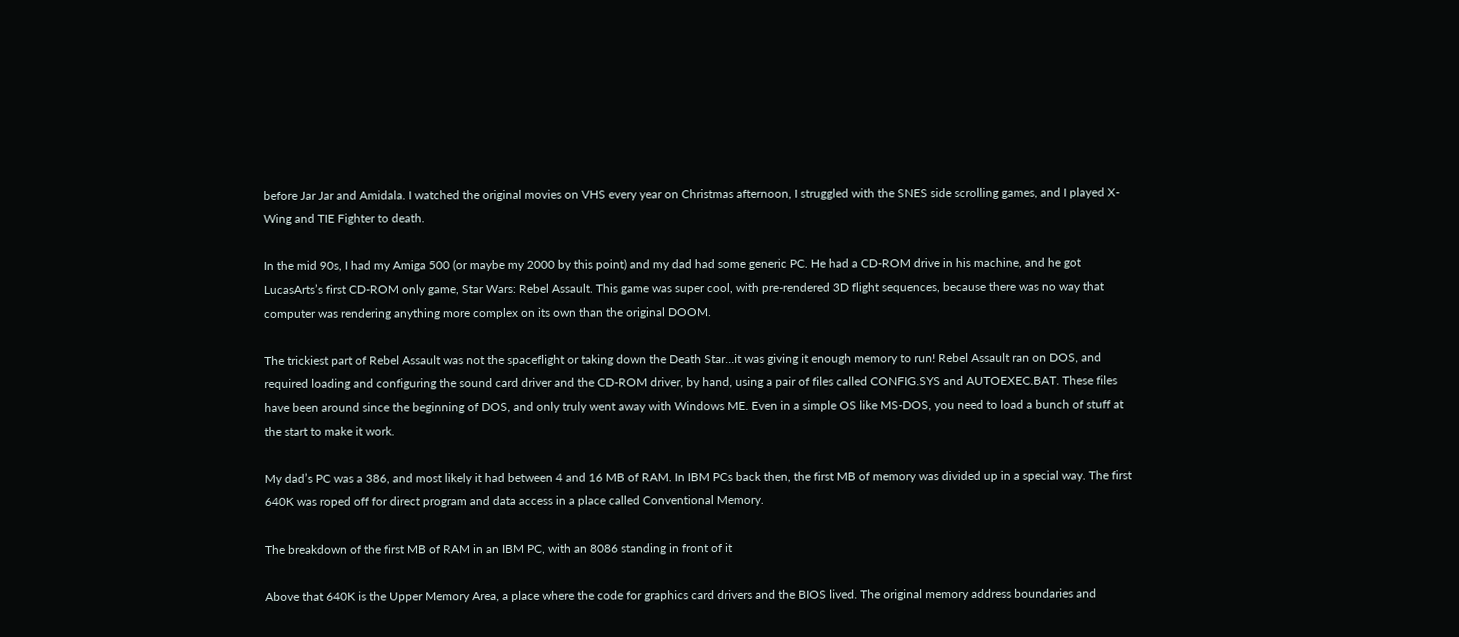before Jar Jar and Amidala. I watched the original movies on VHS every year on Christmas afternoon, I struggled with the SNES side scrolling games, and I played X-Wing and TIE Fighter to death.

In the mid 90s, I had my Amiga 500 (or maybe my 2000 by this point) and my dad had some generic PC. He had a CD-ROM drive in his machine, and he got LucasArts’s first CD-ROM only game, Star Wars: Rebel Assault. This game was super cool, with pre-rendered 3D flight sequences, because there was no way that computer was rendering anything more complex on its own than the original DOOM.

The trickiest part of Rebel Assault was not the spaceflight or taking down the Death Star…it was giving it enough memory to run! Rebel Assault ran on DOS, and required loading and configuring the sound card driver and the CD-ROM driver, by hand, using a pair of files called CONFIG.SYS and AUTOEXEC.BAT. These files have been around since the beginning of DOS, and only truly went away with Windows ME. Even in a simple OS like MS-DOS, you need to load a bunch of stuff at the start to make it work.

My dad’s PC was a 386, and most likely it had between 4 and 16 MB of RAM. In IBM PCs back then, the first MB of memory was divided up in a special way. The first 640K was roped off for direct program and data access in a place called Conventional Memory.

The breakdown of the first MB of RAM in an IBM PC, with an 8086 standing in front of it

Above that 640K is the Upper Memory Area, a place where the code for graphics card drivers and the BIOS lived. The original memory address boundaries and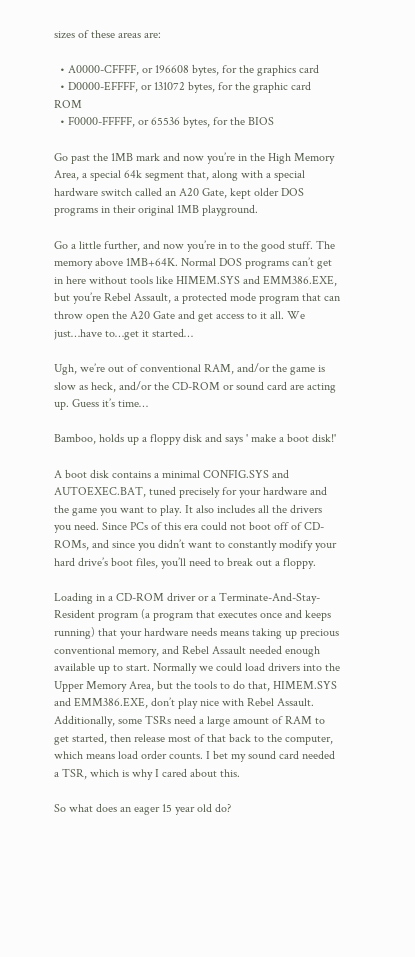sizes of these areas are:

  • A0000-CFFFF, or 196608 bytes, for the graphics card
  • D0000-EFFFF, or 131072 bytes, for the graphic card ROM
  • F0000-FFFFF, or 65536 bytes, for the BIOS

Go past the 1MB mark and now you’re in the High Memory Area, a special 64k segment that, along with a special hardware switch called an A20 Gate, kept older DOS programs in their original 1MB playground.

Go a little further, and now you’re in to the good stuff. The memory above 1MB+64K. Normal DOS programs can’t get in here without tools like HIMEM.SYS and EMM386.EXE, but you’re Rebel Assault, a protected mode program that can throw open the A20 Gate and get access to it all. We just…have to…get it started…

Ugh, we’re out of conventional RAM, and/or the game is slow as heck, and/or the CD-ROM or sound card are acting up. Guess it’s time…

Bamboo, holds up a floppy disk and says ' make a boot disk!'

A boot disk contains a minimal CONFIG.SYS and AUTOEXEC.BAT, tuned precisely for your hardware and the game you want to play. It also includes all the drivers you need. Since PCs of this era could not boot off of CD-ROMs, and since you didn’t want to constantly modify your hard drive’s boot files, you’ll need to break out a floppy.

Loading in a CD-ROM driver or a Terminate-And-Stay-Resident program (a program that executes once and keeps running) that your hardware needs means taking up precious conventional memory, and Rebel Assault needed enough available up to start. Normally we could load drivers into the Upper Memory Area, but the tools to do that, HIMEM.SYS and EMM386.EXE, don’t play nice with Rebel Assault. Additionally, some TSRs need a large amount of RAM to get started, then release most of that back to the computer, which means load order counts. I bet my sound card needed a TSR, which is why I cared about this.

So what does an eager 15 year old do?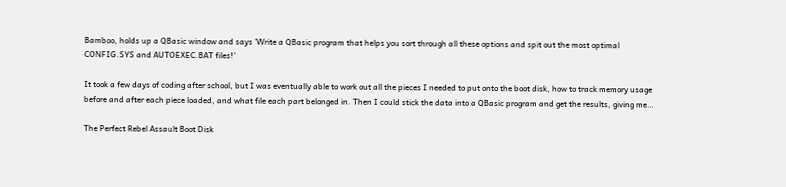Bamboo, holds up a QBasic window and says 'Write a QBasic program that helps you sort through all these options and spit out the most optimal CONFIG.SYS and AUTOEXEC.BAT files!'

It took a few days of coding after school, but I was eventually able to work out all the pieces I needed to put onto the boot disk, how to track memory usage before and after each piece loaded, and what file each part belonged in. Then I could stick the data into a QBasic program and get the results, giving me…

The Perfect Rebel Assault Boot Disk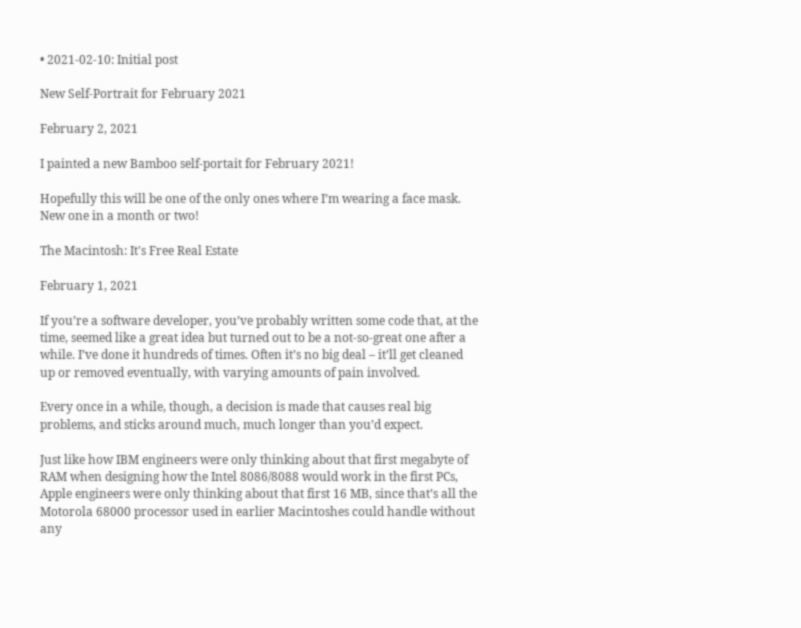• 2021-02-10: Initial post

New Self-Portrait for February 2021

February 2, 2021

I painted a new Bamboo self-portait for February 2021!

Hopefully this will be one of the only ones where I’m wearing a face mask. New one in a month or two!

The Macintosh: It's Free Real Estate

February 1, 2021

If you’re a software developer, you’ve probably written some code that, at the time, seemed like a great idea but turned out to be a not-so-great one after a while. I’ve done it hundreds of times. Often it’s no big deal – it’ll get cleaned up or removed eventually, with varying amounts of pain involved.

Every once in a while, though, a decision is made that causes real big problems, and sticks around much, much longer than you’d expect.

Just like how IBM engineers were only thinking about that first megabyte of RAM when designing how the Intel 8086/8088 would work in the first PCs, Apple engineers were only thinking about that first 16 MB, since that’s all the Motorola 68000 processor used in earlier Macintoshes could handle without any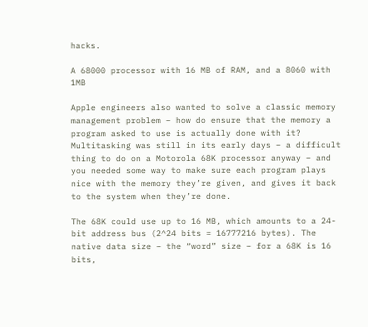hacks.

A 68000 processor with 16 MB of RAM, and a 8060 with 1MB

Apple engineers also wanted to solve a classic memory management problem – how do ensure that the memory a program asked to use is actually done with it? Multitasking was still in its early days – a difficult thing to do on a Motorola 68K processor anyway – and you needed some way to make sure each program plays nice with the memory they’re given, and gives it back to the system when they’re done.

The 68K could use up to 16 MB, which amounts to a 24-bit address bus (2^24 bits = 16777216 bytes). The native data size – the “word” size – for a 68K is 16 bits,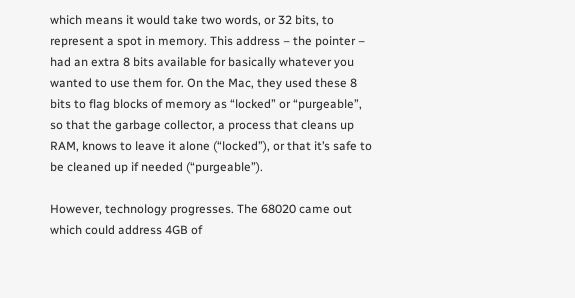which means it would take two words, or 32 bits, to represent a spot in memory. This address – the pointer – had an extra 8 bits available for basically whatever you wanted to use them for. On the Mac, they used these 8 bits to flag blocks of memory as “locked” or “purgeable”, so that the garbage collector, a process that cleans up RAM, knows to leave it alone (“locked”), or that it’s safe to be cleaned up if needed (“purgeable”).

However, technology progresses. The 68020 came out which could address 4GB of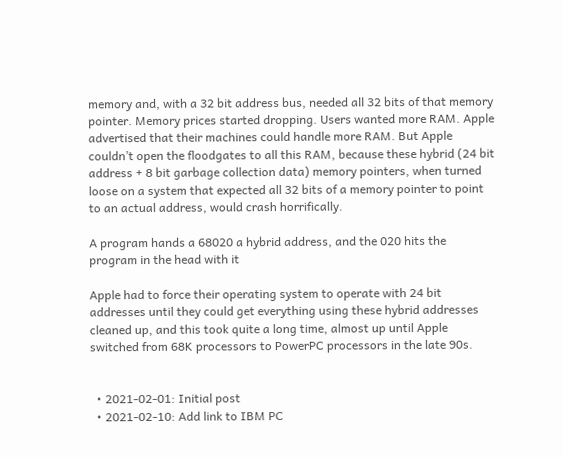memory and, with a 32 bit address bus, needed all 32 bits of that memory pointer. Memory prices started dropping. Users wanted more RAM. Apple advertised that their machines could handle more RAM. But Apple couldn’t open the floodgates to all this RAM, because these hybrid (24 bit address + 8 bit garbage collection data) memory pointers, when turned loose on a system that expected all 32 bits of a memory pointer to point to an actual address, would crash horrifically.

A program hands a 68020 a hybrid address, and the 020 hits the program in the head with it

Apple had to force their operating system to operate with 24 bit addresses until they could get everything using these hybrid addresses cleaned up, and this took quite a long time, almost up until Apple switched from 68K processors to PowerPC processors in the late 90s.


  • 2021-02-01: Initial post
  • 2021-02-10: Add link to IBM PC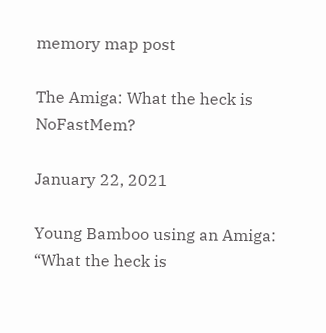memory map post

The Amiga: What the heck is NoFastMem?

January 22, 2021

Young Bamboo using an Amiga: “What the heck is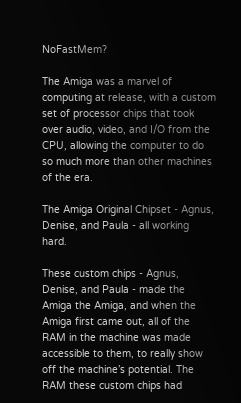NoFastMem?

The Amiga was a marvel of computing at release, with a custom set of processor chips that took over audio, video, and I/O from the CPU, allowing the computer to do so much more than other machines of the era.

The Amiga Original Chipset - Agnus, Denise, and Paula - all working hard.

These custom chips - Agnus, Denise, and Paula - made the Amiga the Amiga, and when the Amiga first came out, all of the RAM in the machine was made accessible to them, to really show off the machine’s potential. The RAM these custom chips had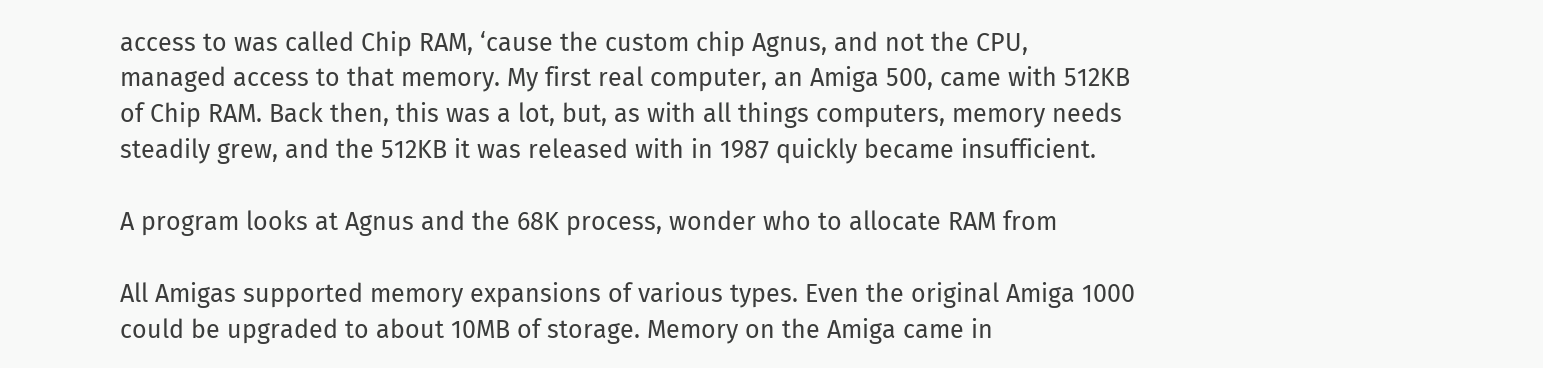access to was called Chip RAM, ‘cause the custom chip Agnus, and not the CPU, managed access to that memory. My first real computer, an Amiga 500, came with 512KB of Chip RAM. Back then, this was a lot, but, as with all things computers, memory needs steadily grew, and the 512KB it was released with in 1987 quickly became insufficient.

A program looks at Agnus and the 68K process, wonder who to allocate RAM from

All Amigas supported memory expansions of various types. Even the original Amiga 1000 could be upgraded to about 10MB of storage. Memory on the Amiga came in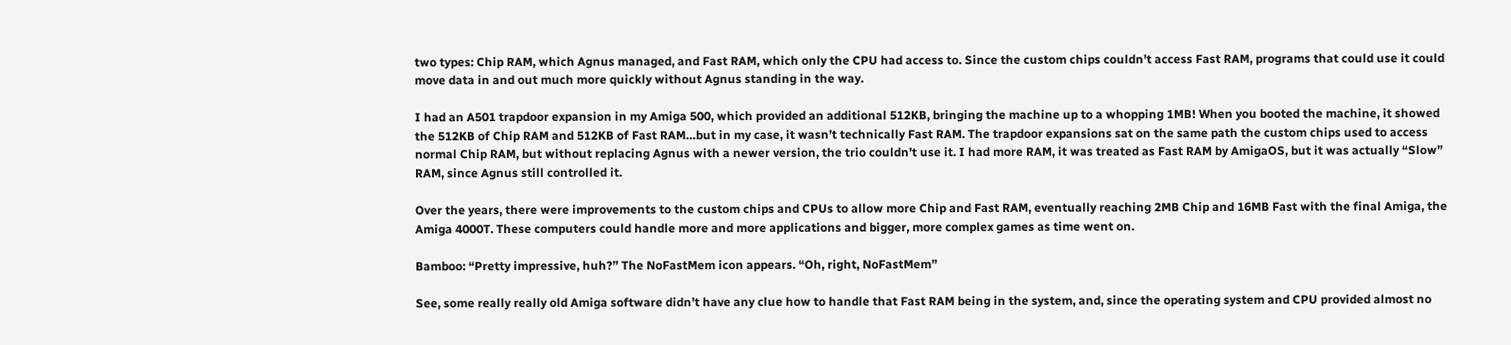two types: Chip RAM, which Agnus managed, and Fast RAM, which only the CPU had access to. Since the custom chips couldn’t access Fast RAM, programs that could use it could move data in and out much more quickly without Agnus standing in the way.

I had an A501 trapdoor expansion in my Amiga 500, which provided an additional 512KB, bringing the machine up to a whopping 1MB! When you booted the machine, it showed the 512KB of Chip RAM and 512KB of Fast RAM…but in my case, it wasn’t technically Fast RAM. The trapdoor expansions sat on the same path the custom chips used to access normal Chip RAM, but without replacing Agnus with a newer version, the trio couldn’t use it. I had more RAM, it was treated as Fast RAM by AmigaOS, but it was actually “Slow” RAM, since Agnus still controlled it.

Over the years, there were improvements to the custom chips and CPUs to allow more Chip and Fast RAM, eventually reaching 2MB Chip and 16MB Fast with the final Amiga, the Amiga 4000T. These computers could handle more and more applications and bigger, more complex games as time went on.

Bamboo: “Pretty impressive, huh?” The NoFastMem icon appears. “Oh, right, NoFastMem”

See, some really really old Amiga software didn’t have any clue how to handle that Fast RAM being in the system, and, since the operating system and CPU provided almost no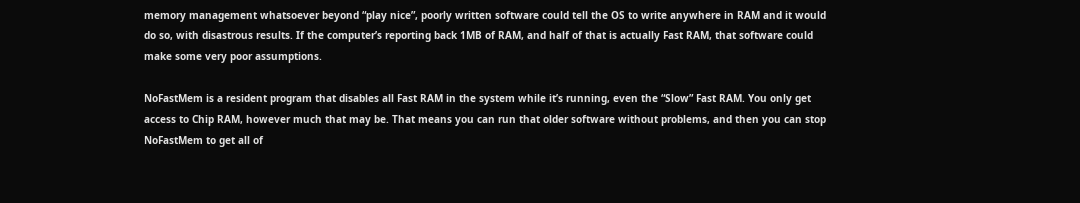memory management whatsoever beyond “play nice”, poorly written software could tell the OS to write anywhere in RAM and it would do so, with disastrous results. If the computer’s reporting back 1MB of RAM, and half of that is actually Fast RAM, that software could make some very poor assumptions.

NoFastMem is a resident program that disables all Fast RAM in the system while it’s running, even the “Slow” Fast RAM. You only get access to Chip RAM, however much that may be. That means you can run that older software without problems, and then you can stop NoFastMem to get all of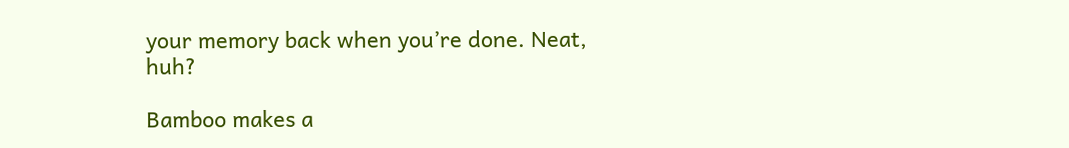your memory back when you’re done. Neat, huh?

Bamboo makes a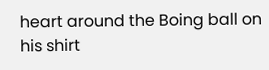heart around the Boing ball on his shirt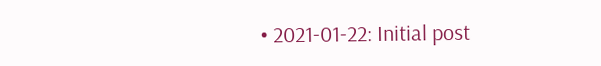• 2021-01-22: Initial post